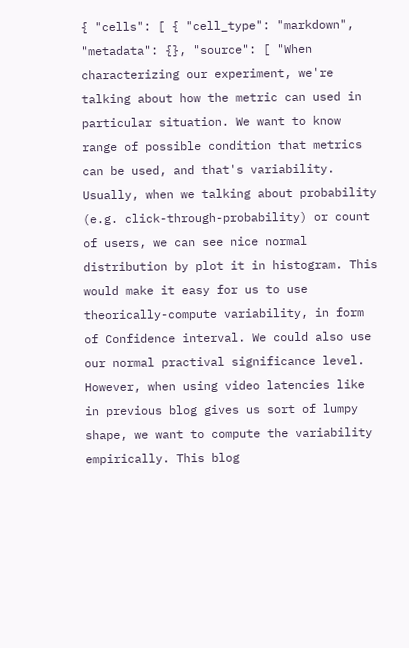{ "cells": [ { "cell_type": "markdown", "metadata": {}, "source": [ "When characterizing our experiment, we're talking about how the metric can used in particular situation. We want to know range of possible condition that metrics can be used, and that's variability. Usually, when we talking about probability (e.g. click-through-probability) or count of users, we can see nice normal distribution by plot it in histogram. This would make it easy for us to use theorically-compute variability, in form of Confidence interval. We could also use our normal practival significance level. However, when using video latencies like in previous blog gives us sort of lumpy shape, we want to compute the variability empirically. This blog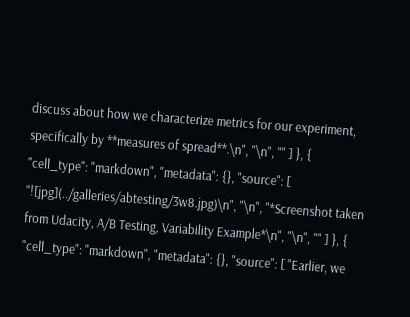discuss about how we characterize metrics for our experiment, specifically by **measures of spread**.\n", "\n", "" ] }, { "cell_type": "markdown", "metadata": {}, "source": [ "![jpg](../galleries/abtesting/3w8.jpg)\n", "\n", "*Screenshot taken from Udacity, A/B Testing, Variability Example*\n", "\n", "" ] }, { "cell_type": "markdown", "metadata": {}, "source": [ "Earlier, we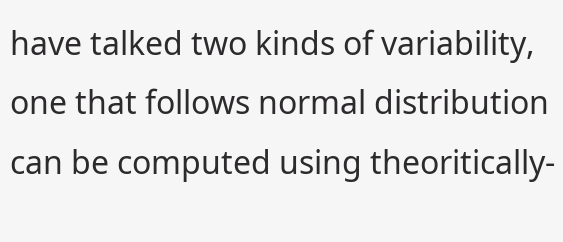have talked two kinds of variability, one that follows normal distribution can be computed using theoritically-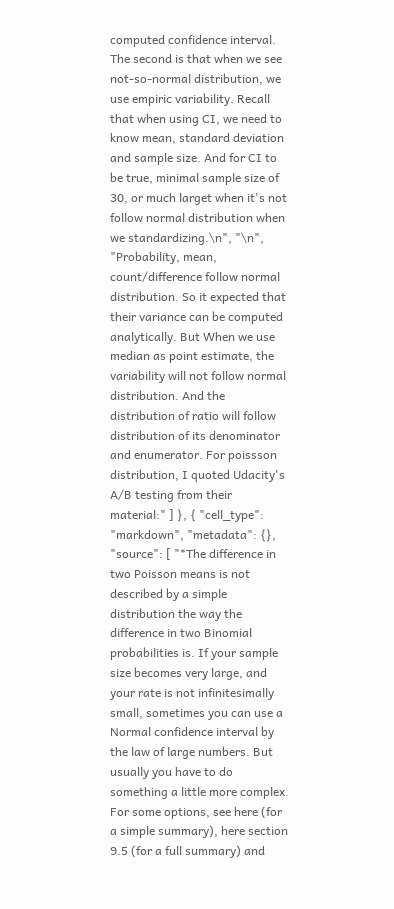computed confidence interval. The second is that when we see not-so-normal distribution, we use empiric variability. Recall that when using CI, we need to know mean, standard deviation and sample size. And for CI to be true, minimal sample size of 30, or much larget when it's not follow normal distribution when we standardizing.\n", "\n", "Probability, mean, count/difference follow normal distribution. So it expected that their variance can be computed analytically. But When we use median as point estimate, the variability will not follow normal distribution. And the distribution of ratio will follow distribution of its denominator and enumerator. For poissson distribution, I quoted Udacity's A/B testing from their material:" ] }, { "cell_type": "markdown", "metadata": {}, "source": [ "*The difference in two Poisson means is not described by a simple distribution the way the difference in two Binomial probabilities is. If your sample size becomes very large, and your rate is not infinitesimally small, sometimes you can use a Normal confidence interval by the law of large numbers. But usually you have to do something a little more complex. For some options, see here (for a simple summary), here section 9.5 (for a full summary) and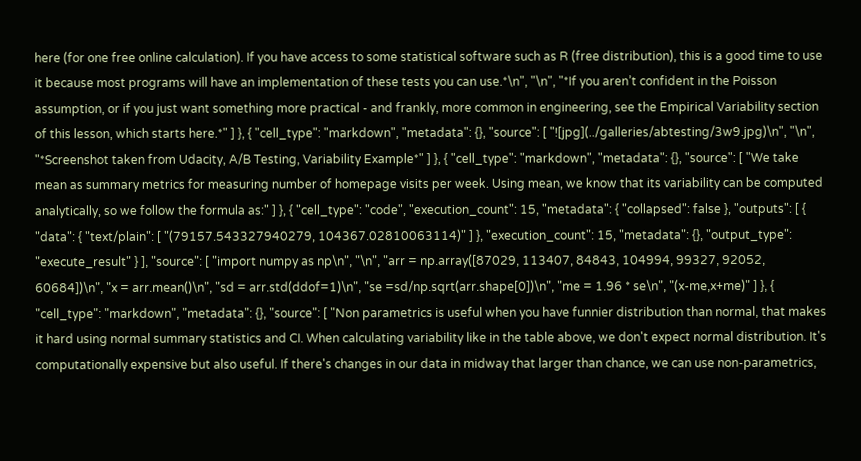here (for one free online calculation). If you have access to some statistical software such as R (free distribution), this is a good time to use it because most programs will have an implementation of these tests you can use.*\n", "\n", "*If you aren’t confident in the Poisson assumption, or if you just want something more practical - and frankly, more common in engineering, see the Empirical Variability section of this lesson, which starts here.*" ] }, { "cell_type": "markdown", "metadata": {}, "source": [ "![jpg](../galleries/abtesting/3w9.jpg)\n", "\n", "*Screenshot taken from Udacity, A/B Testing, Variability Example*" ] }, { "cell_type": "markdown", "metadata": {}, "source": [ "We take mean as summary metrics for measuring number of homepage visits per week. Using mean, we know that its variability can be computed analytically, so we follow the formula as:" ] }, { "cell_type": "code", "execution_count": 15, "metadata": { "collapsed": false }, "outputs": [ { "data": { "text/plain": [ "(79157.543327940279, 104367.02810063114)" ] }, "execution_count": 15, "metadata": {}, "output_type": "execute_result" } ], "source": [ "import numpy as np\n", "\n", "arr = np.array([87029, 113407, 84843, 104994, 99327, 92052, 60684])\n", "x = arr.mean()\n", "sd = arr.std(ddof=1)\n", "se =sd/np.sqrt(arr.shape[0])\n", "me = 1.96 * se\n", "(x-me,x+me)" ] }, { "cell_type": "markdown", "metadata": {}, "source": [ "Non parametrics is useful when you have funnier distribution than normal, that makes it hard using normal summary statistics and CI. When calculating variability like in the table above, we don't expect normal distribution. It's computationally expensive but also useful. If there's changes in our data in midway that larger than chance, we can use non-parametrics,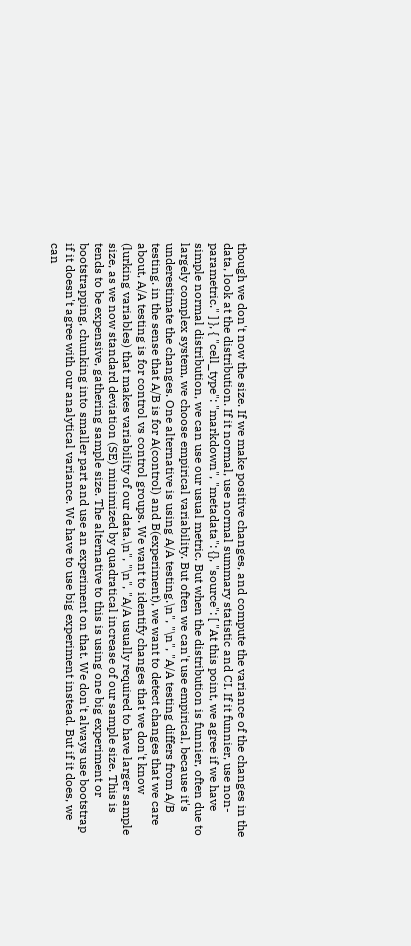though we don't now the size. If we make positive changes, and compute the variance of the changes in the data, look at the distribution. If it normal, use normal summary statistic and CI. If it funnier, use non-parametric." ] }, { "cell_type": "markdown", "metadata": {}, "source": [ "At this point, we agree if we have simple normal distribution, we can use our usual metric. But when the distribution is funnier, often due to largely complex system, we choose empirical variability. But often we can't use empirical, because it's underestimate the changes. One alternative is using A/A testing.\n", "\n", "A/A testing differs from A/B testing. in the sense that A/B is for A(control) and B(experiment), we want to detect changes that we care about, A/A testing is for control vs control groups. We want to identify changes that we don't know (lurking variables) that makes variability of our data.\n", "\n", "A/A usually required to have larger sample size, as we now standard deviation (SE) minimized by quadratical increase of our sample size. This is tends to be expensive, gathering sample size. The alternative to this is using one big experiment or bootstrapping, chunking into smaller part and use an experiment on that. We don't always use bootstrap if it doesn't agree with our analytical variance. We have to use big experiment instead. But if it does, we can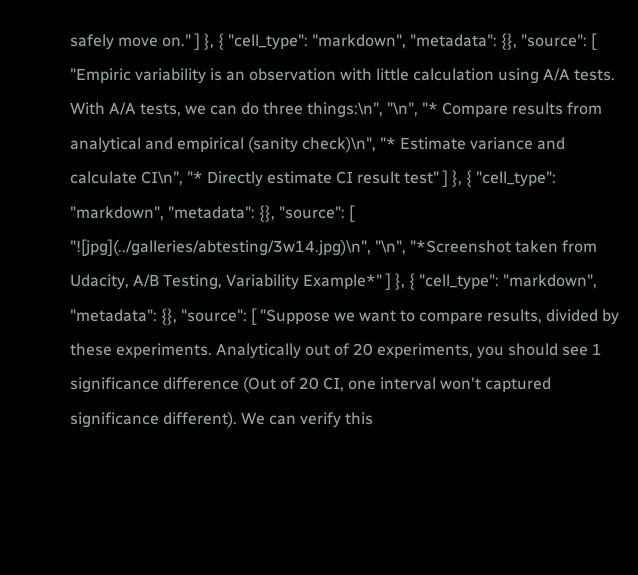safely move on." ] }, { "cell_type": "markdown", "metadata": {}, "source": [ "Empiric variability is an observation with little calculation using A/A tests. With A/A tests, we can do three things:\n", "\n", "* Compare results from analytical and empirical (sanity check)\n", "* Estimate variance and calculate CI\n", "* Directly estimate CI result test" ] }, { "cell_type": "markdown", "metadata": {}, "source": [ "![jpg](../galleries/abtesting/3w14.jpg)\n", "\n", "*Screenshot taken from Udacity, A/B Testing, Variability Example*" ] }, { "cell_type": "markdown", "metadata": {}, "source": [ "Suppose we want to compare results, divided by these experiments. Analytically out of 20 experiments, you should see 1 significance difference (Out of 20 CI, one interval won't captured significance different). We can verify this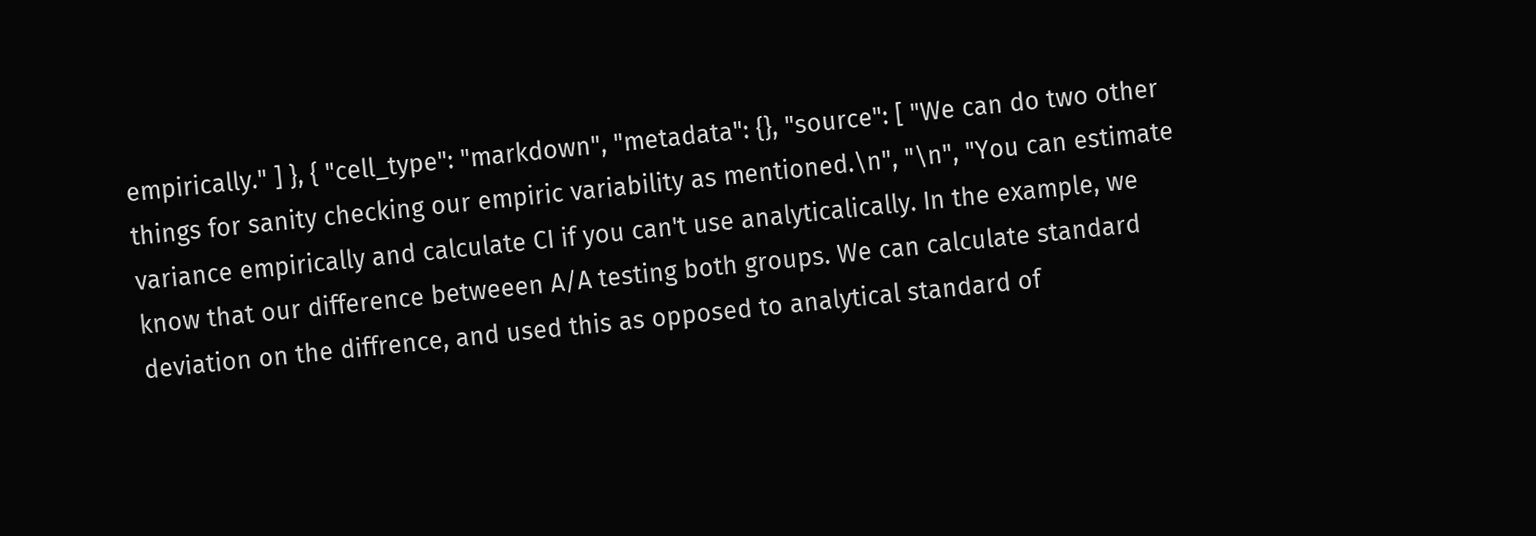empirically." ] }, { "cell_type": "markdown", "metadata": {}, "source": [ "We can do two other things for sanity checking our empiric variability as mentioned.\n", "\n", "You can estimate variance empirically and calculate CI if you can't use analyticalically. In the example, we know that our difference betweeen A/A testing both groups. We can calculate standard deviation on the diffrence, and used this as opposed to analytical standard of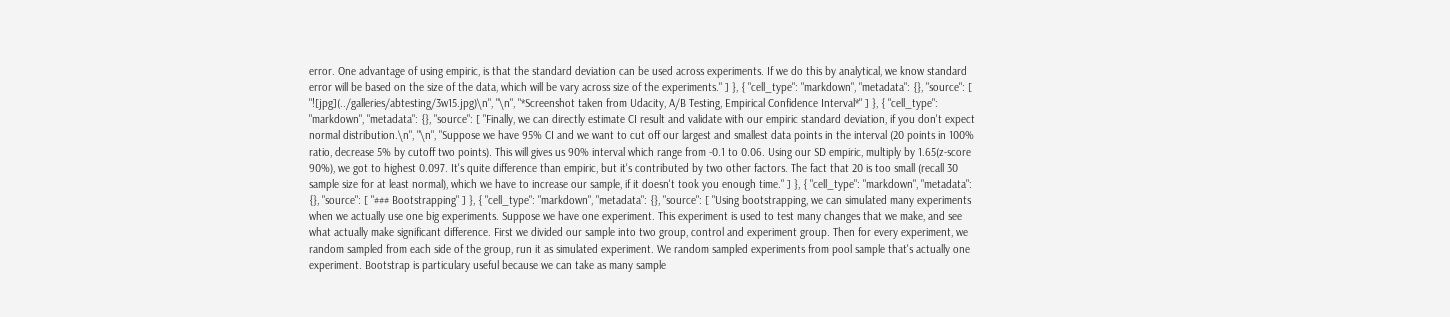error. One advantage of using empiric, is that the standard deviation can be used across experiments. If we do this by analytical, we know standard error will be based on the size of the data, which will be vary across size of the experiments." ] }, { "cell_type": "markdown", "metadata": {}, "source": [ "![jpg](../galleries/abtesting/3w15.jpg)\n", "\n", "*Screenshot taken from Udacity, A/B Testing, Empirical Confidence Interval*" ] }, { "cell_type": "markdown", "metadata": {}, "source": [ "Finally, we can directly estimate CI result and validate with our empiric standard deviation, if you don't expect normal distribution.\n", "\n", "Suppose we have 95% CI and we want to cut off our largest and smallest data points in the interval (20 points in 100% ratio, decrease 5% by cutoff two points). This will gives us 90% interval which range from -0.1 to 0.06. Using our SD empiric, multiply by 1.65(z-score 90%), we got to highest 0.097. It's quite difference than empiric, but it's contributed by two other factors. The fact that 20 is too small (recall 30 sample size for at least normal), which we have to increase our sample, if it doesn't took you enough time." ] }, { "cell_type": "markdown", "metadata": {}, "source": [ "### Bootstrapping" ] }, { "cell_type": "markdown", "metadata": {}, "source": [ "Using bootstrapping, we can simulated many experiments when we actually use one big experiments. Suppose we have one experiment. This experiment is used to test many changes that we make, and see what actually make significant difference. First we divided our sample into two group, control and experiment group. Then for every experiment, we random sampled from each side of the group, run it as simulated experiment. We random sampled experiments from pool sample that's actually one experiment. Bootstrap is particulary useful because we can take as many sample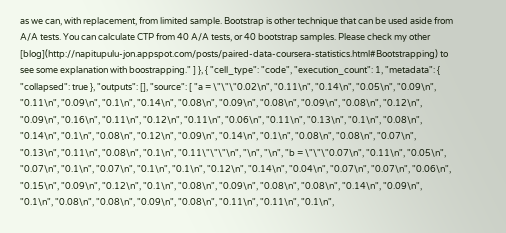as we can, with replacement, from limited sample. Bootstrap is other technique that can be used aside from A/A tests. You can calculate CTP from 40 A/A tests, or 40 bootstrap samples. Please check my other [blog](http://napitupulu-jon.appspot.com/posts/paired-data-coursera-statistics.html#Bootstrapping) to see some explanation with boostrapping." ] }, { "cell_type": "code", "execution_count": 1, "metadata": { "collapsed": true }, "outputs": [], "source": [ "a = \"\"\"0.02\n", "0.11\n", "0.14\n", "0.05\n", "0.09\n", "0.11\n", "0.09\n", "0.1\n", "0.14\n", "0.08\n", "0.09\n", "0.08\n", "0.09\n", "0.08\n", "0.12\n", "0.09\n", "0.16\n", "0.11\n", "0.12\n", "0.11\n", "0.06\n", "0.11\n", "0.13\n", "0.1\n", "0.08\n", "0.14\n", "0.1\n", "0.08\n", "0.12\n", "0.09\n", "0.14\n", "0.1\n", "0.08\n", "0.08\n", "0.07\n", "0.13\n", "0.11\n", "0.08\n", "0.1\n", "0.11\"\"\"\n", "\n", "\n", "b = \"\"\"0.07\n", "0.11\n", "0.05\n", "0.07\n", "0.1\n", "0.07\n", "0.1\n", "0.1\n", "0.12\n", "0.14\n", "0.04\n", "0.07\n", "0.07\n", "0.06\n", "0.15\n", "0.09\n", "0.12\n", "0.1\n", "0.08\n", "0.09\n", "0.08\n", "0.08\n", "0.14\n", "0.09\n", "0.1\n", "0.08\n", "0.08\n", "0.09\n", "0.08\n", "0.11\n", "0.11\n", "0.1\n",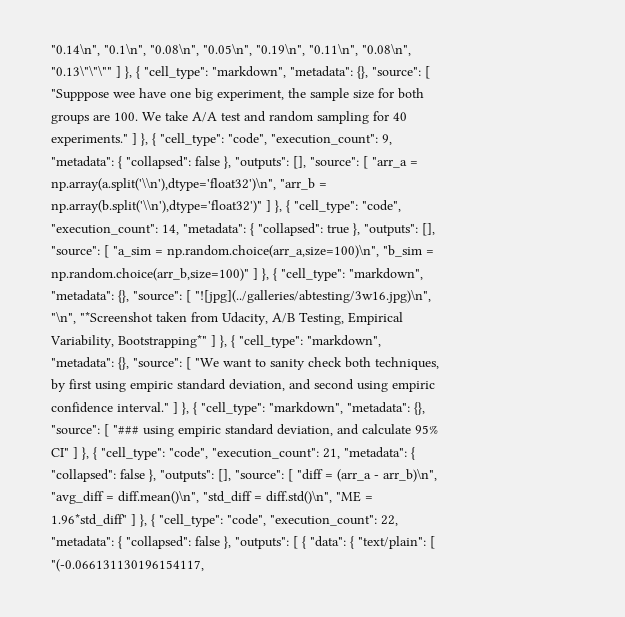"0.14\n", "0.1\n", "0.08\n", "0.05\n", "0.19\n", "0.11\n", "0.08\n", "0.13\"\"\"" ] }, { "cell_type": "markdown", "metadata": {}, "source": [ "Supppose wee have one big experiment, the sample size for both groups are 100. We take A/A test and random sampling for 40 experiments." ] }, { "cell_type": "code", "execution_count": 9, "metadata": { "collapsed": false }, "outputs": [], "source": [ "arr_a = np.array(a.split('\\n'),dtype='float32')\n", "arr_b = np.array(b.split('\\n'),dtype='float32')" ] }, { "cell_type": "code", "execution_count": 14, "metadata": { "collapsed": true }, "outputs": [], "source": [ "a_sim = np.random.choice(arr_a,size=100)\n", "b_sim = np.random.choice(arr_b,size=100)" ] }, { "cell_type": "markdown", "metadata": {}, "source": [ "![jpg](../galleries/abtesting/3w16.jpg)\n", "\n", "*Screenshot taken from Udacity, A/B Testing, Empirical Variability, Bootstrapping*" ] }, { "cell_type": "markdown", "metadata": {}, "source": [ "We want to sanity check both techniques, by first using empiric standard deviation, and second using empiric confidence interval." ] }, { "cell_type": "markdown", "metadata": {}, "source": [ "### using empiric standard deviation, and calculate 95% CI" ] }, { "cell_type": "code", "execution_count": 21, "metadata": { "collapsed": false }, "outputs": [], "source": [ "diff = (arr_a - arr_b)\n", "avg_diff = diff.mean()\n", "std_diff = diff.std()\n", "ME = 1.96*std_diff" ] }, { "cell_type": "code", "execution_count": 22, "metadata": { "collapsed": false }, "outputs": [ { "data": { "text/plain": [ "(-0.066131130196154117,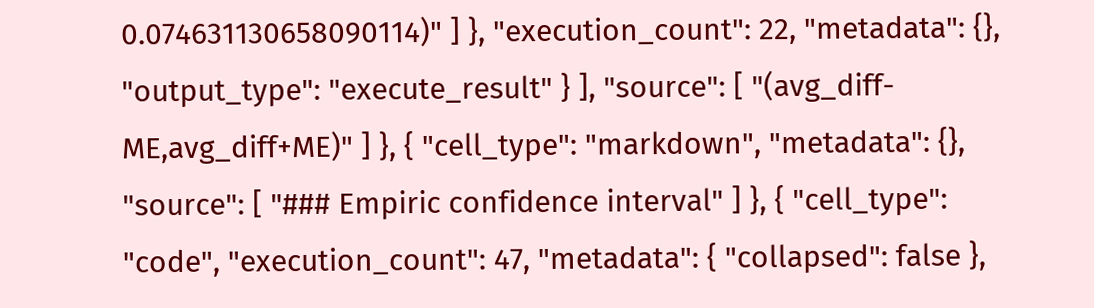0.074631130658090114)" ] }, "execution_count": 22, "metadata": {}, "output_type": "execute_result" } ], "source": [ "(avg_diff-ME,avg_diff+ME)" ] }, { "cell_type": "markdown", "metadata": {}, "source": [ "### Empiric confidence interval" ] }, { "cell_type": "code", "execution_count": 47, "metadata": { "collapsed": false },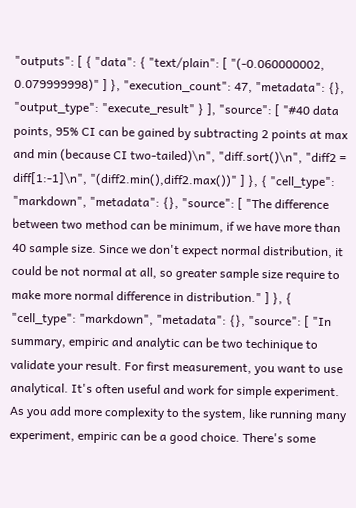"outputs": [ { "data": { "text/plain": [ "(-0.060000002, 0.079999998)" ] }, "execution_count": 47, "metadata": {}, "output_type": "execute_result" } ], "source": [ "#40 data points, 95% CI can be gained by subtracting 2 points at max and min (because CI two-tailed)\n", "diff.sort()\n", "diff2 = diff[1:-1]\n", "(diff2.min(),diff2.max())" ] }, { "cell_type": "markdown", "metadata": {}, "source": [ "The difference between two method can be minimum, if we have more than 40 sample size. Since we don't expect normal distribution, it could be not normal at all, so greater sample size require to make more normal difference in distribution." ] }, { "cell_type": "markdown", "metadata": {}, "source": [ "In summary, empiric and analytic can be two techinique to validate your result. For first measurement, you want to use analytical. It's often useful and work for simple experiment. As you add more complexity to the system, like running many experiment, empiric can be a good choice. There's some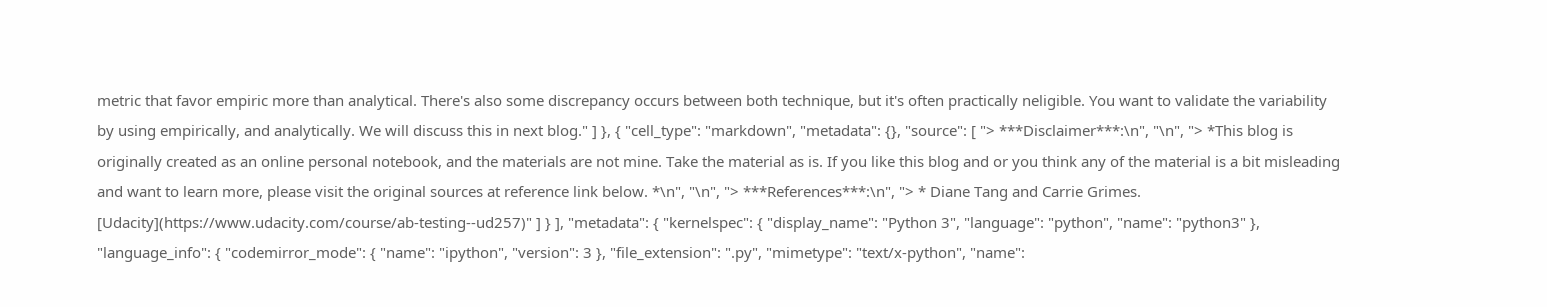metric that favor empiric more than analytical. There's also some discrepancy occurs between both technique, but it's often practically neligible. You want to validate the variability by using empirically, and analytically. We will discuss this in next blog." ] }, { "cell_type": "markdown", "metadata": {}, "source": [ "> ***Disclaimer***:\n", "\n", "> *This blog is originally created as an online personal notebook, and the materials are not mine. Take the material as is. If you like this blog and or you think any of the material is a bit misleading and want to learn more, please visit the original sources at reference link below. *\n", "\n", "> ***References***:\n", "> * Diane Tang and Carrie Grimes. [Udacity](https://www.udacity.com/course/ab-testing--ud257)" ] } ], "metadata": { "kernelspec": { "display_name": "Python 3", "language": "python", "name": "python3" }, "language_info": { "codemirror_mode": { "name": "ipython", "version": 3 }, "file_extension": ".py", "mimetype": "text/x-python", "name":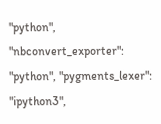"python", "nbconvert_exporter": "python", "pygments_lexer": "ipython3",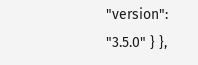"version": "3.5.0" } },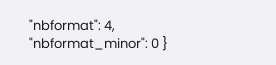"nbformat": 4, "nbformat_minor": 0 }